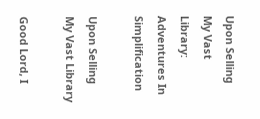Upon Selling My Vast Library: Adventures In Simplification

Upon Selling My Vast Library

Good Lord, I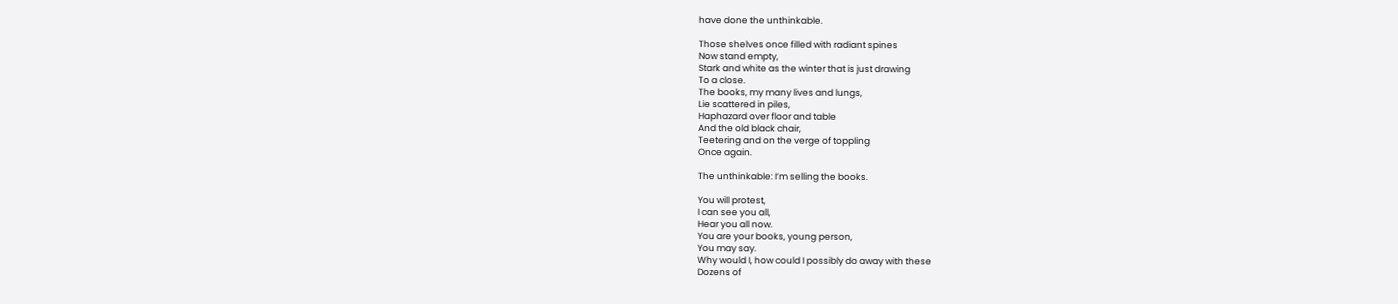have done the unthinkable.

Those shelves once filled with radiant spines
Now stand empty,
Stark and white as the winter that is just drawing
To a close.
The books, my many lives and lungs,
Lie scattered in piles,
Haphazard over floor and table
And the old black chair,
Teetering and on the verge of toppling
Once again.

The unthinkable: I’m selling the books.

You will protest,
I can see you all,
Hear you all now.
You are your books, young person,
You may say.
Why would I, how could I possibly do away with these
Dozens of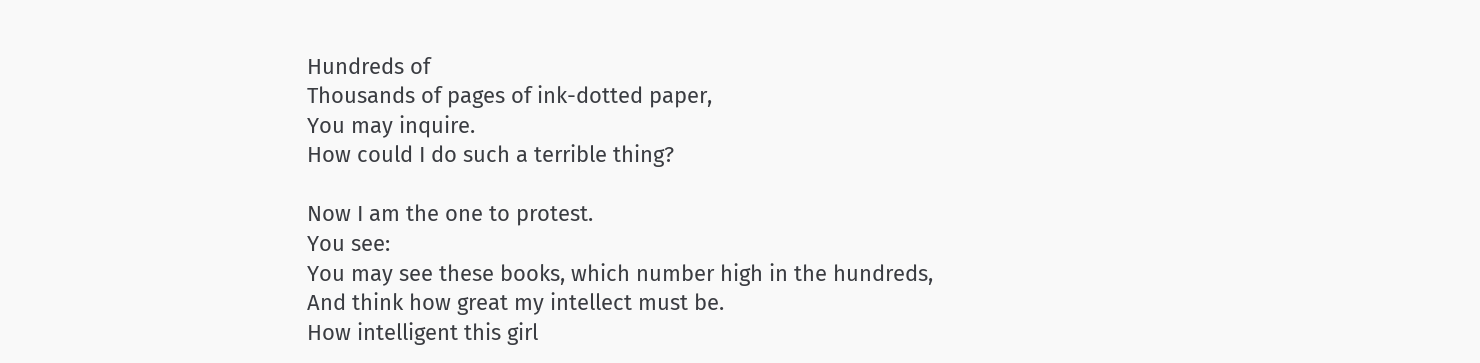Hundreds of
Thousands of pages of ink-dotted paper,
You may inquire.
How could I do such a terrible thing?

Now I am the one to protest.
You see:
You may see these books, which number high in the hundreds,
And think how great my intellect must be.
How intelligent this girl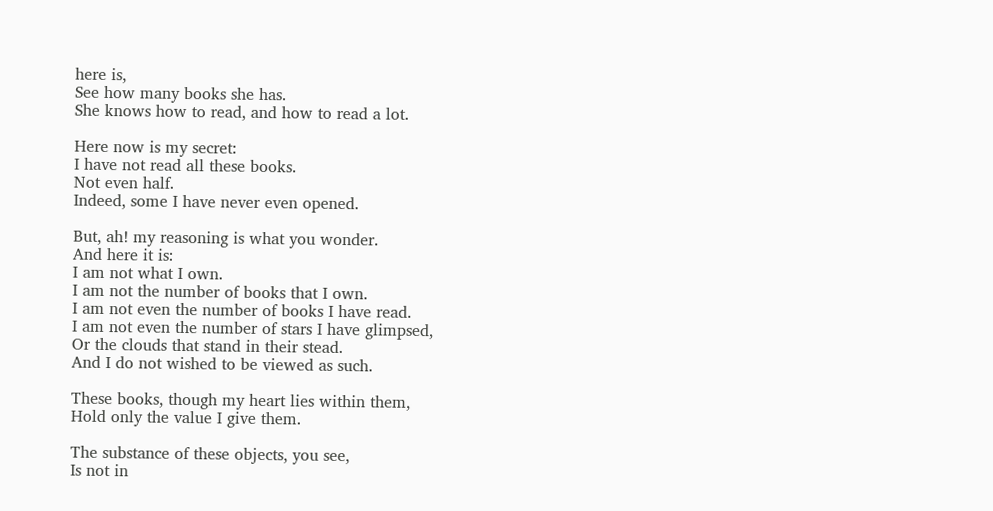here is,
See how many books she has.
She knows how to read, and how to read a lot.

Here now is my secret:
I have not read all these books.
Not even half.
Indeed, some I have never even opened.

But, ah! my reasoning is what you wonder.
And here it is:
I am not what I own.
I am not the number of books that I own.
I am not even the number of books I have read.
I am not even the number of stars I have glimpsed,
Or the clouds that stand in their stead.
And I do not wished to be viewed as such.

These books, though my heart lies within them,
Hold only the value I give them.

The substance of these objects, you see,
Is not in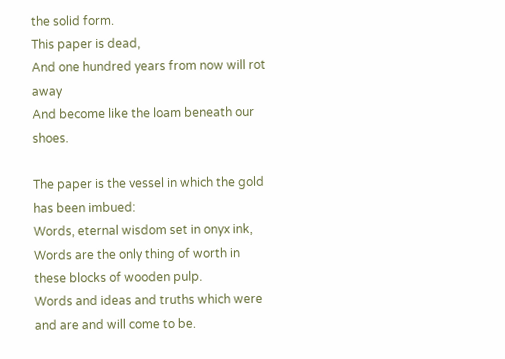the solid form.
This paper is dead,
And one hundred years from now will rot away
And become like the loam beneath our shoes.

The paper is the vessel in which the gold has been imbued:
Words, eternal wisdom set in onyx ink,
Words are the only thing of worth in these blocks of wooden pulp.
Words and ideas and truths which were and are and will come to be.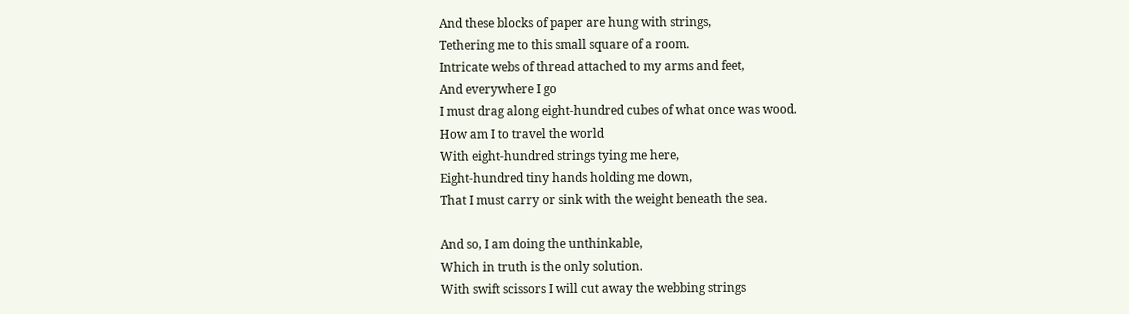And these blocks of paper are hung with strings,
Tethering me to this small square of a room.
Intricate webs of thread attached to my arms and feet,
And everywhere I go
I must drag along eight-hundred cubes of what once was wood.
How am I to travel the world
With eight-hundred strings tying me here,
Eight-hundred tiny hands holding me down,
That I must carry or sink with the weight beneath the sea.

And so, I am doing the unthinkable,
Which in truth is the only solution.
With swift scissors I will cut away the webbing strings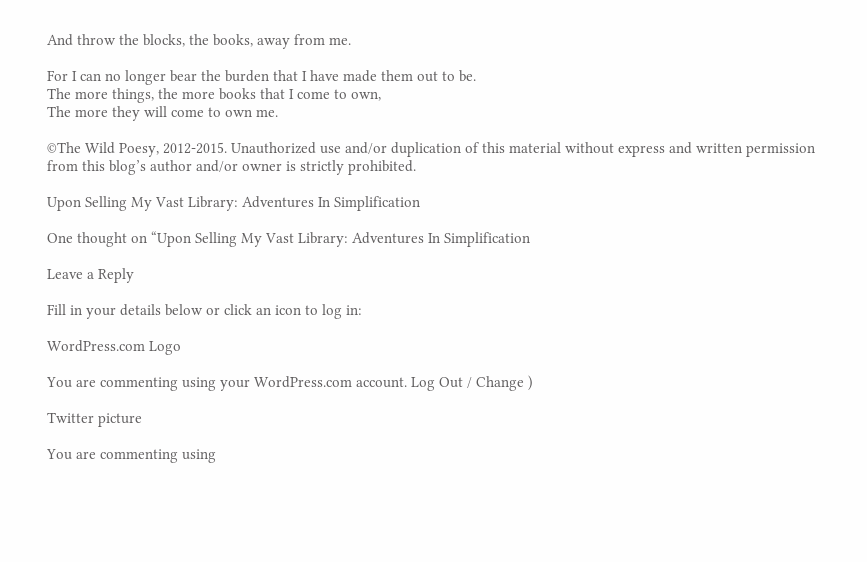And throw the blocks, the books, away from me.

For I can no longer bear the burden that I have made them out to be.
The more things, the more books that I come to own,
The more they will come to own me.

©The Wild Poesy, 2012-2015. Unauthorized use and/or duplication of this material without express and written permission from this blog’s author and/or owner is strictly prohibited.

Upon Selling My Vast Library: Adventures In Simplification

One thought on “Upon Selling My Vast Library: Adventures In Simplification

Leave a Reply

Fill in your details below or click an icon to log in:

WordPress.com Logo

You are commenting using your WordPress.com account. Log Out / Change )

Twitter picture

You are commenting using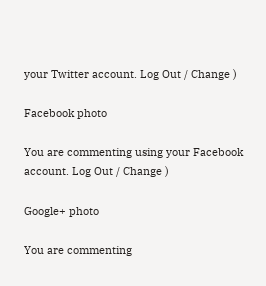your Twitter account. Log Out / Change )

Facebook photo

You are commenting using your Facebook account. Log Out / Change )

Google+ photo

You are commenting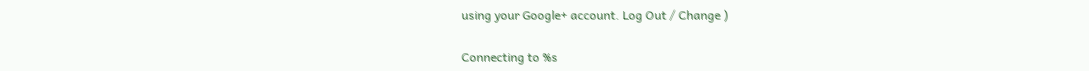using your Google+ account. Log Out / Change )

Connecting to %s